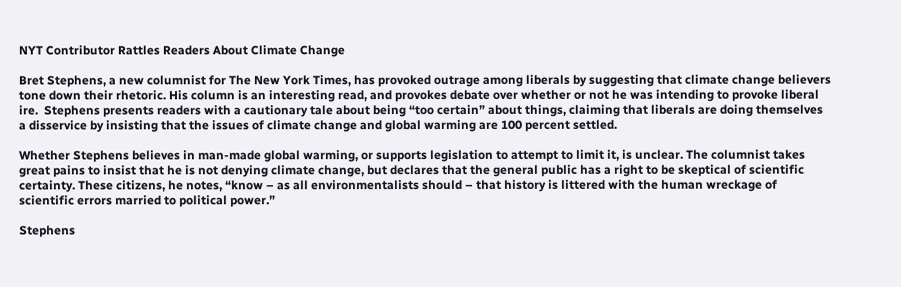NYT Contributor Rattles Readers About Climate Change

Bret Stephens, a new columnist for The New York Times, has provoked outrage among liberals by suggesting that climate change believers tone down their rhetoric. His column is an interesting read, and provokes debate over whether or not he was intending to provoke liberal ire.  Stephens presents readers with a cautionary tale about being “too certain” about things, claiming that liberals are doing themselves a disservice by insisting that the issues of climate change and global warming are 100 percent settled.

Whether Stephens believes in man-made global warming, or supports legislation to attempt to limit it, is unclear. The columnist takes great pains to insist that he is not denying climate change, but declares that the general public has a right to be skeptical of scientific certainty. These citizens, he notes, “know – as all environmentalists should – that history is littered with the human wreckage of scientific errors married to political power.”

Stephens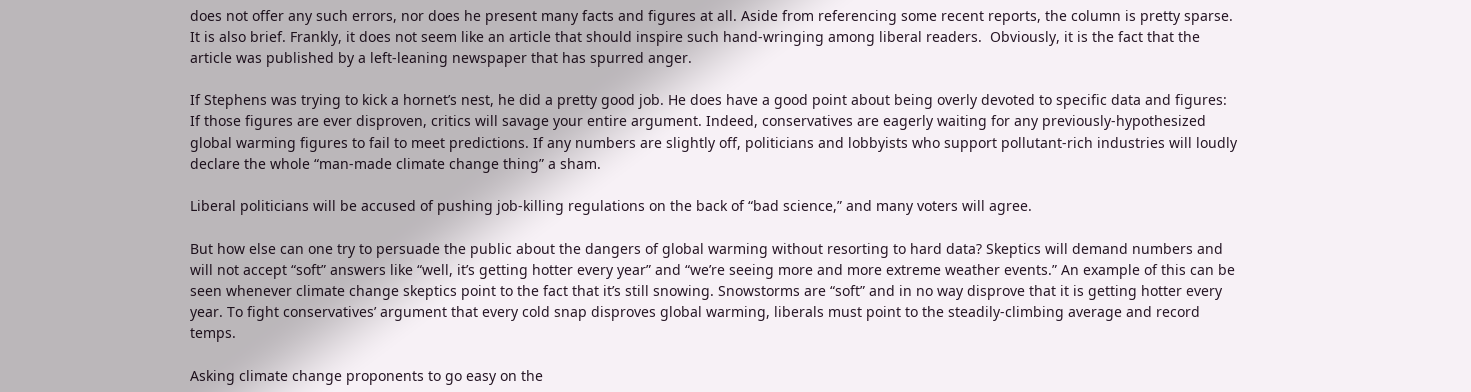does not offer any such errors, nor does he present many facts and figures at all. Aside from referencing some recent reports, the column is pretty sparse. It is also brief. Frankly, it does not seem like an article that should inspire such hand-wringing among liberal readers.  Obviously, it is the fact that the article was published by a left-leaning newspaper that has spurred anger.

If Stephens was trying to kick a hornet’s nest, he did a pretty good job. He does have a good point about being overly devoted to specific data and figures: If those figures are ever disproven, critics will savage your entire argument. Indeed, conservatives are eagerly waiting for any previously-hypothesized global warming figures to fail to meet predictions. If any numbers are slightly off, politicians and lobbyists who support pollutant-rich industries will loudly declare the whole “man-made climate change thing” a sham.

Liberal politicians will be accused of pushing job-killing regulations on the back of “bad science,” and many voters will agree.

But how else can one try to persuade the public about the dangers of global warming without resorting to hard data? Skeptics will demand numbers and will not accept “soft” answers like “well, it’s getting hotter every year” and “we’re seeing more and more extreme weather events.” An example of this can be seen whenever climate change skeptics point to the fact that it’s still snowing. Snowstorms are “soft” and in no way disprove that it is getting hotter every year. To fight conservatives’ argument that every cold snap disproves global warming, liberals must point to the steadily-climbing average and record temps.

Asking climate change proponents to go easy on the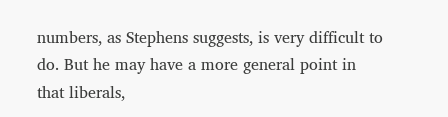numbers, as Stephens suggests, is very difficult to do. But he may have a more general point in that liberals,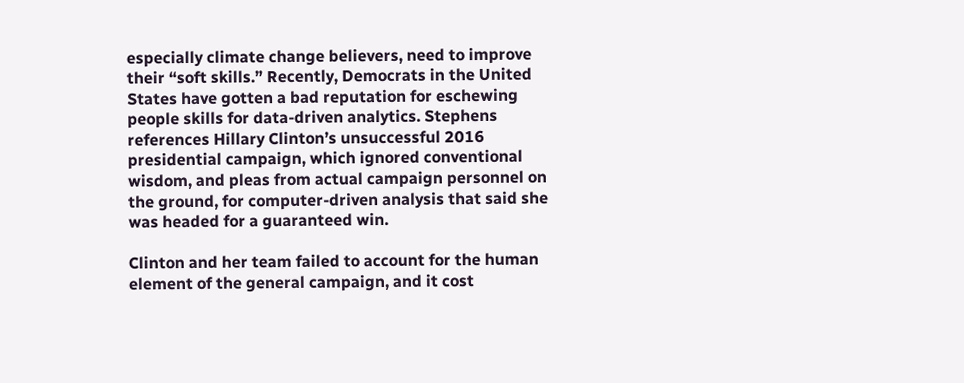especially climate change believers, need to improve their “soft skills.” Recently, Democrats in the United States have gotten a bad reputation for eschewing people skills for data-driven analytics. Stephens references Hillary Clinton’s unsuccessful 2016 presidential campaign, which ignored conventional wisdom, and pleas from actual campaign personnel on the ground, for computer-driven analysis that said she was headed for a guaranteed win.

Clinton and her team failed to account for the human element of the general campaign, and it cost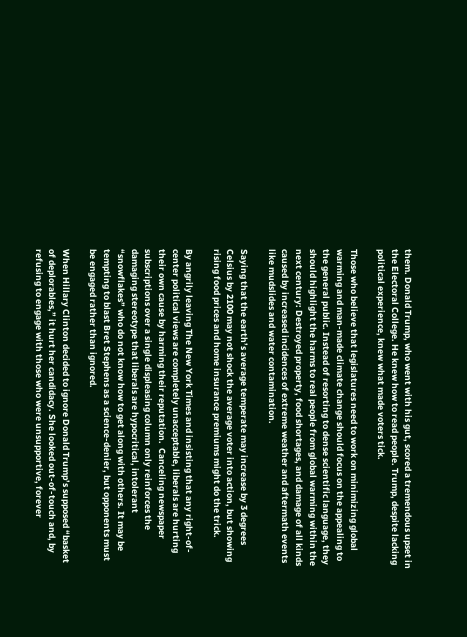them. Donald Trump, who went with his gut, scored a tremendous upset in the Electoral College. He knew how to read people. Trump, despite lacking political experience, knew what made voters tick.

Those who believe that legislatures need to work on minimizing global warming and man-made climate change should focus on the appealing to the general public. Instead of resorting to dense scientific language, they should highlight the harms to real people from global warming within the next century: Destroyed property, food shortages, and damage of all kinds caused by increased incidences of extreme weather and aftermath events like mudslides and water contamination.

Saying that the earth’s average temperate may increase by 3 degrees Celsius by 2100 may not shock the average voter into action, but showing rising food prices and home insurance premiums might do the trick.

By angrily leaving The New York Times and insisting that any right-of-center political views are completely unacceptable, liberals are hurting their own cause by harming their reputation.  Canceling newspaper subscriptions over a single displeasing column only reinforces the damaging stereotype that liberals are hypocritical, intolerant “snowflakes” who do not know how to get along with others. It may be tempting to blast Bret Stephens as a science-denier, but opponents must be engaged rather than ignored.

When Hillary Clinton decided to ignore Donald Trump’s supposed “basket of deplorables,” it hurt her candidacy. She looked out-of-touch and, by refusing to engage with those who were unsupportive, forever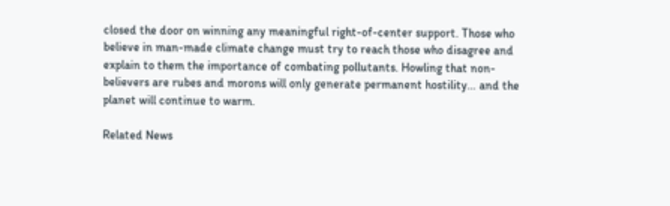closed the door on winning any meaningful right-of-center support. Those who believe in man-made climate change must try to reach those who disagree and explain to them the importance of combating pollutants. Howling that non-believers are rubes and morons will only generate permanent hostility… and the planet will continue to warm.

Related News